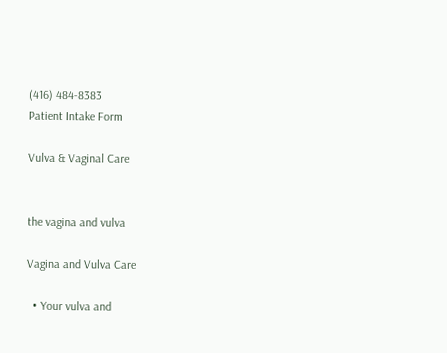(416) 484-8383
Patient Intake Form

Vulva & Vaginal Care


the vagina and vulva

Vagina and Vulva Care

  • Your vulva and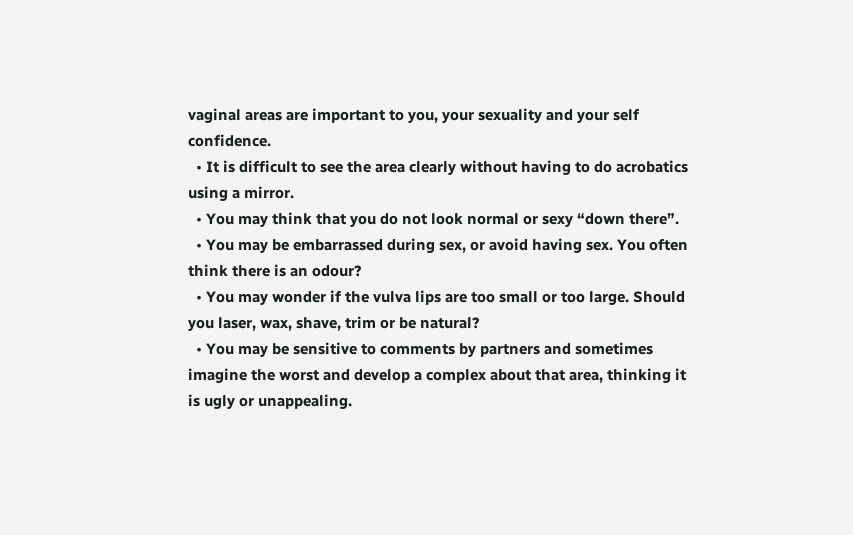vaginal areas are important to you, your sexuality and your self confidence.
  • It is difficult to see the area clearly without having to do acrobatics using a mirror.
  • You may think that you do not look normal or sexy “down there”.
  • You may be embarrassed during sex, or avoid having sex. You often think there is an odour?
  • You may wonder if the vulva lips are too small or too large. Should you laser, wax, shave, trim or be natural?
  • You may be sensitive to comments by partners and sometimes imagine the worst and develop a complex about that area, thinking it is ugly or unappealing.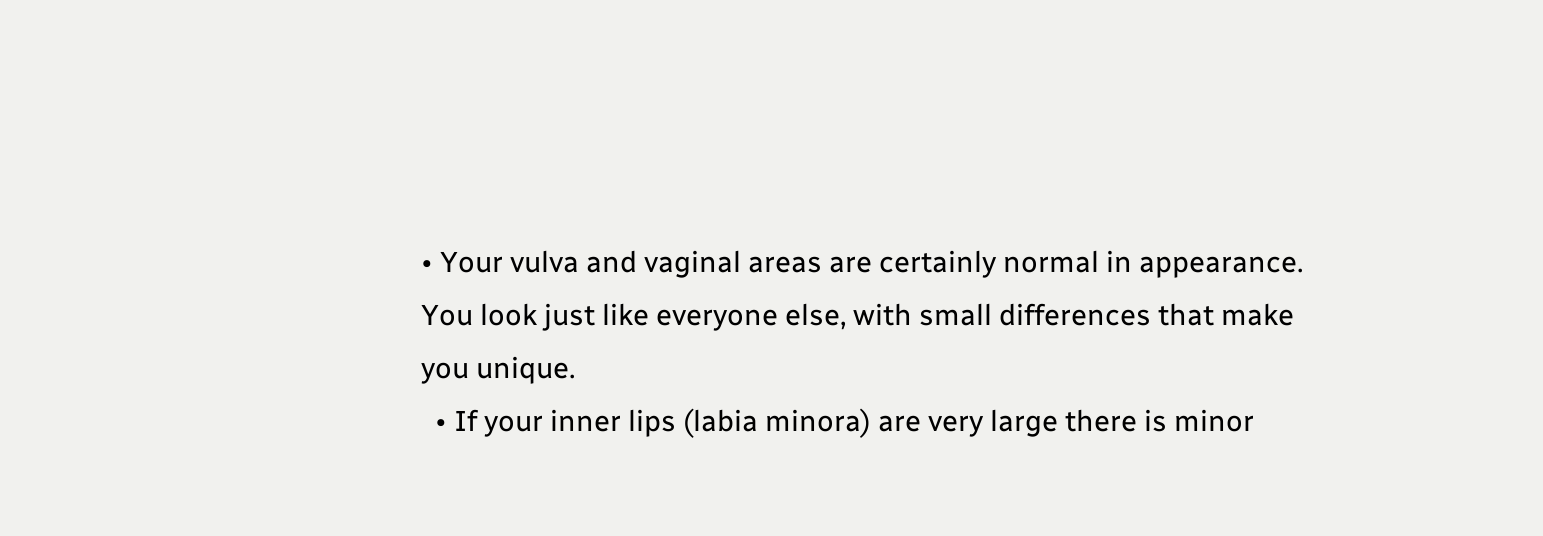• Your vulva and vaginal areas are certainly normal in appearance. You look just like everyone else, with small differences that make you unique.
  • If your inner lips (labia minora) are very large there is minor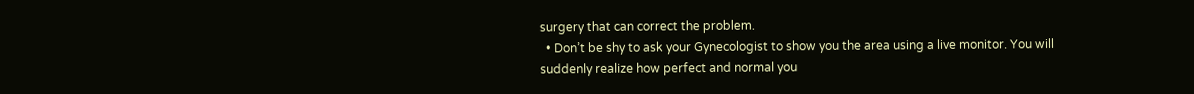surgery that can correct the problem.
  • Don’t be shy to ask your Gynecologist to show you the area using a live monitor. You will suddenly realize how perfect and normal you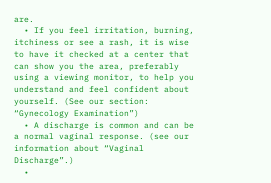are.
  • If you feel irritation, burning, itchiness or see a rash, it is wise to have it checked at a center that can show you the area, preferably using a viewing monitor, to help you understand and feel confident about yourself. (See our section: “Gynecology Examination”)
  • A discharge is common and can be a normal vaginal response. (see our information about “Vaginal Discharge”.)
  •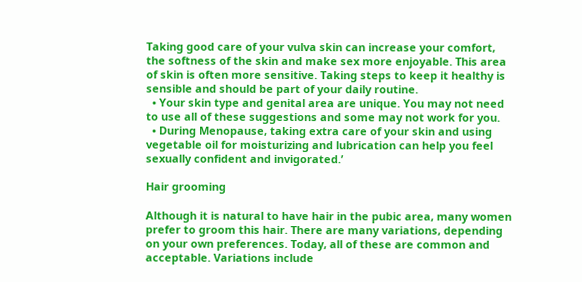Taking good care of your vulva skin can increase your comfort, the softness of the skin and make sex more enjoyable. This area of skin is often more sensitive. Taking steps to keep it healthy is sensible and should be part of your daily routine.
  • Your skin type and genital area are unique. You may not need to use all of these suggestions and some may not work for you.
  • During Menopause, taking extra care of your skin and using vegetable oil for moisturizing and lubrication can help you feel sexually confident and invigorated.’

Hair grooming

Although it is natural to have hair in the pubic area, many women prefer to groom this hair. There are many variations, depending on your own preferences. Today, all of these are common and acceptable. Variations include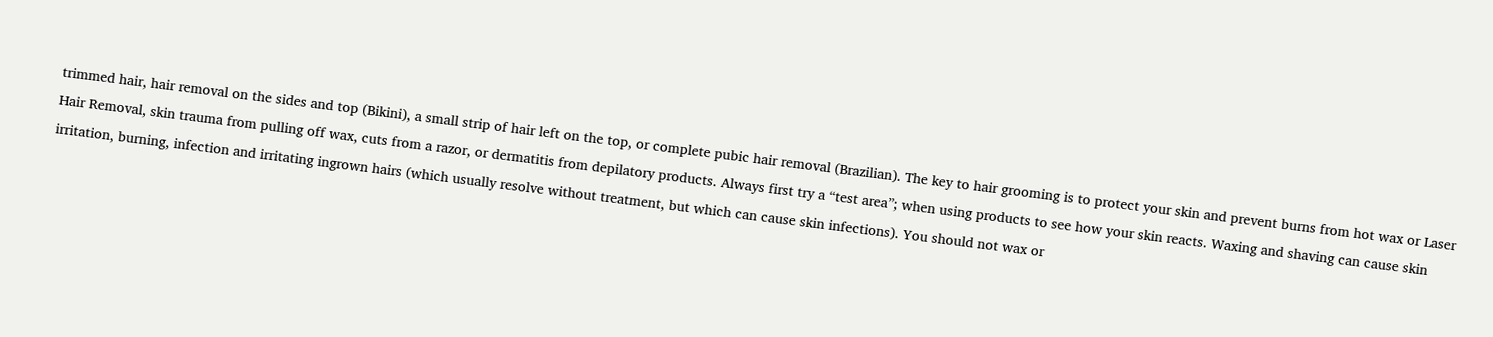trimmed hair, hair removal on the sides and top (Bikini), a small strip of hair left on the top, or complete pubic hair removal (Brazilian). The key to hair grooming is to protect your skin and prevent burns from hot wax or Laser Hair Removal, skin trauma from pulling off wax, cuts from a razor, or dermatitis from depilatory products. Always first try a “test area”; when using products to see how your skin reacts. Waxing and shaving can cause skin irritation, burning, infection and irritating ingrown hairs (which usually resolve without treatment, but which can cause skin infections). You should not wax or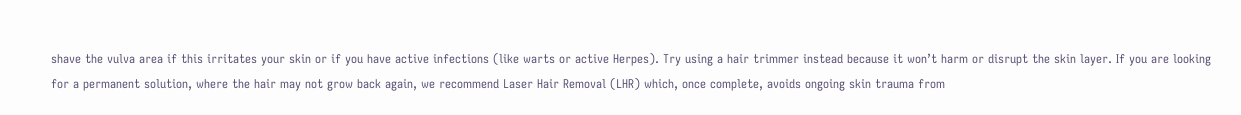shave the vulva area if this irritates your skin or if you have active infections (like warts or active Herpes). Try using a hair trimmer instead because it won’t harm or disrupt the skin layer. If you are looking for a permanent solution, where the hair may not grow back again, we recommend Laser Hair Removal (LHR) which, once complete, avoids ongoing skin trauma from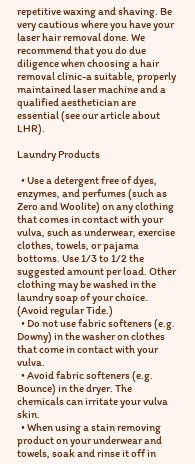repetitive waxing and shaving. Be very cautious where you have your laser hair removal done. We recommend that you do due diligence when choosing a hair removal clinic-a suitable, properly maintained laser machine and a qualified aesthetician are essential (see our article about  LHR).

Laundry Products

  • Use a detergent free of dyes, enzymes, and perfumes (such as Zero and Woolite) on any clothing that comes in contact with your vulva, such as underwear, exercise clothes, towels, or pajama bottoms. Use 1/3 to 1/2 the suggested amount per load. Other clothing may be washed in the laundry soap of your choice. (Avoid regular Tide.)
  • Do not use fabric softeners (e.g. Downy) in the washer on clothes that come in contact with your vulva.
  • Avoid fabric softeners (e.g. Bounce) in the dryer. The chemicals can irritate your vulva skin.
  • When using a stain removing product on your underwear and towels, soak and rinse it off in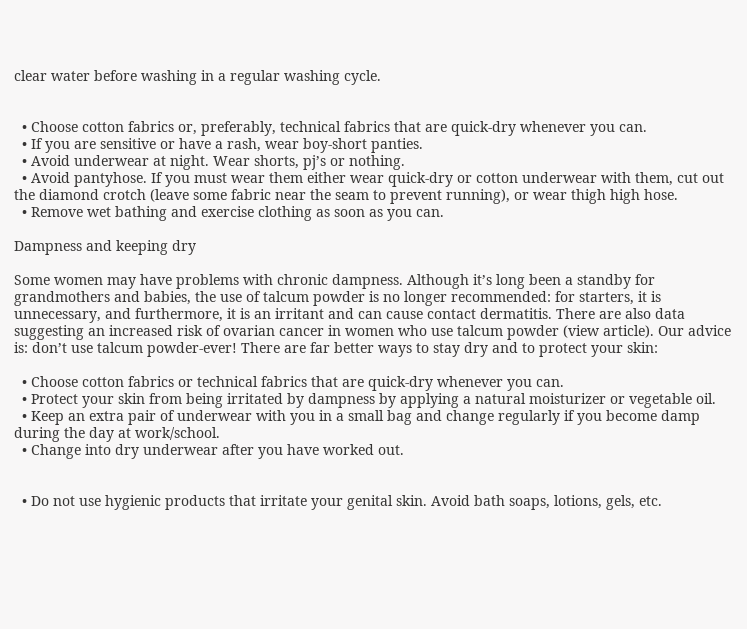clear water before washing in a regular washing cycle.


  • Choose cotton fabrics or, preferably, technical fabrics that are quick-dry whenever you can.
  • If you are sensitive or have a rash, wear boy-short panties.
  • Avoid underwear at night. Wear shorts, pj’s or nothing.
  • Avoid pantyhose. If you must wear them either wear quick-dry or cotton underwear with them, cut out the diamond crotch (leave some fabric near the seam to prevent running), or wear thigh high hose.
  • Remove wet bathing and exercise clothing as soon as you can.

Dampness and keeping dry

Some women may have problems with chronic dampness. Although it’s long been a standby for grandmothers and babies, the use of talcum powder is no longer recommended: for starters, it is unnecessary, and furthermore, it is an irritant and can cause contact dermatitis. There are also data suggesting an increased risk of ovarian cancer in women who use talcum powder (view article). Our advice is: don’t use talcum powder-ever! There are far better ways to stay dry and to protect your skin:

  • Choose cotton fabrics or technical fabrics that are quick-dry whenever you can.
  • Protect your skin from being irritated by dampness by applying a natural moisturizer or vegetable oil.
  • Keep an extra pair of underwear with you in a small bag and change regularly if you become damp during the day at work/school.
  • Change into dry underwear after you have worked out.


  • Do not use hygienic products that irritate your genital skin. Avoid bath soaps, lotions, gels, etc.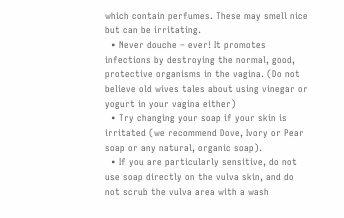which contain perfumes. These may smell nice but can be irritating.
  • Never douche – ever! It promotes infections by destroying the normal, good, protective organisms in the vagina. (Do not believe old wives tales about using vinegar or yogurt in your vagina either)
  • Try changing your soap if your skin is irritated (we recommend Dove, Ivory or Pear soap or any natural, organic soap).
  • If you are particularly sensitive, do not use soap directly on the vulva skin, and do not scrub the vulva area with a wash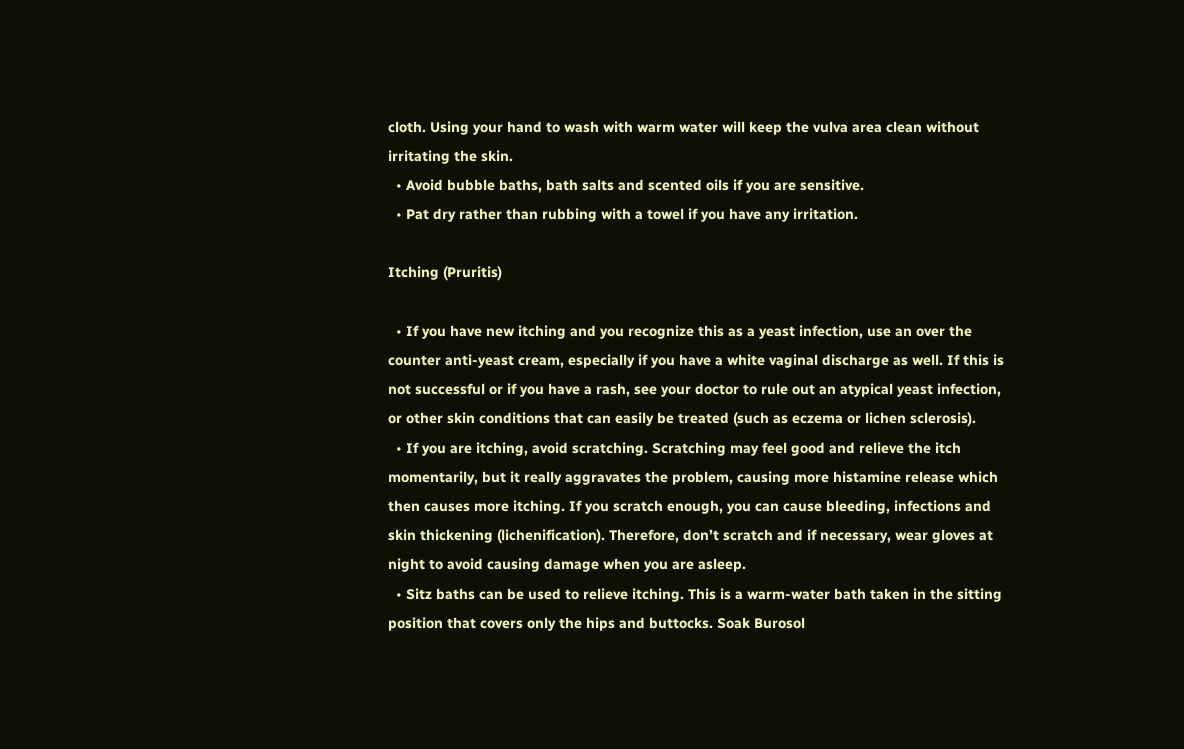cloth. Using your hand to wash with warm water will keep the vulva area clean without irritating the skin.
  • Avoid bubble baths, bath salts and scented oils if you are sensitive.
  • Pat dry rather than rubbing with a towel if you have any irritation.

Itching (Pruritis)

  • If you have new itching and you recognize this as a yeast infection, use an over the counter anti-yeast cream, especially if you have a white vaginal discharge as well. If this is not successful or if you have a rash, see your doctor to rule out an atypical yeast infection, or other skin conditions that can easily be treated (such as eczema or lichen sclerosis).
  • If you are itching, avoid scratching. Scratching may feel good and relieve the itch momentarily, but it really aggravates the problem, causing more histamine release which then causes more itching. If you scratch enough, you can cause bleeding, infections and skin thickening (lichenification). Therefore, don’t scratch and if necessary, wear gloves at night to avoid causing damage when you are asleep.
  • Sitz baths can be used to relieve itching. This is a warm-water bath taken in the sitting position that covers only the hips and buttocks. Soak Burosol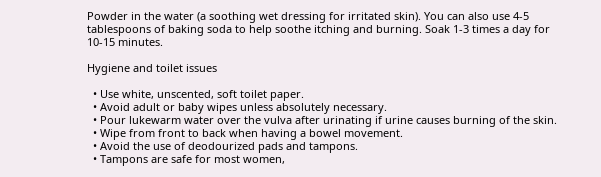Powder in the water (a soothing wet dressing for irritated skin). You can also use 4-5 tablespoons of baking soda to help soothe itching and burning. Soak 1-3 times a day for 10-15 minutes.

Hygiene and toilet issues

  • Use white, unscented, soft toilet paper.
  • Avoid adult or baby wipes unless absolutely necessary.
  • Pour lukewarm water over the vulva after urinating if urine causes burning of the skin.
  • Wipe from front to back when having a bowel movement.
  • Avoid the use of deodourized pads and tampons.
  • Tampons are safe for most women,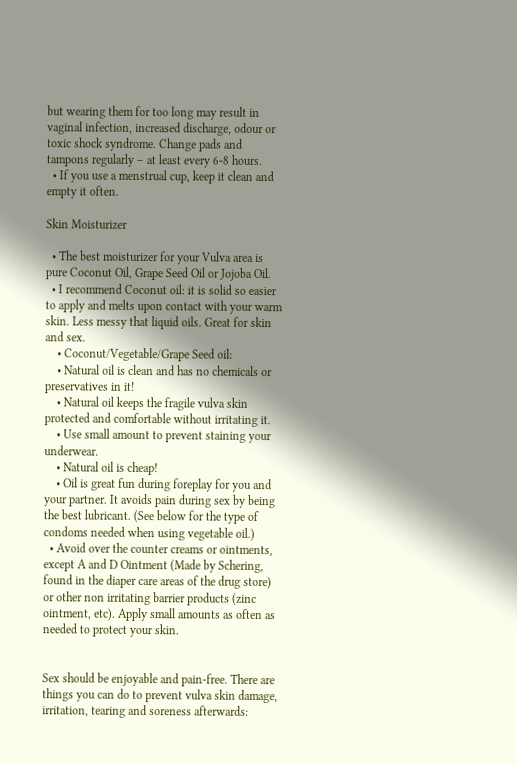but wearing them for too long may result in vaginal infection, increased discharge, odour or toxic shock syndrome. Change pads and tampons regularly – at least every 6-8 hours.
  • If you use a menstrual cup, keep it clean and empty it often.

Skin Moisturizer

  • The best moisturizer for your Vulva area is pure Coconut Oil, Grape Seed Oil or Jojoba Oil.
  • I recommend Coconut oil: it is solid so easier to apply and melts upon contact with your warm skin. Less messy that liquid oils. Great for skin and sex.
    • Coconut/Vegetable/Grape Seed oil:
    • Natural oil is clean and has no chemicals or preservatives in it!
    • Natural oil keeps the fragile vulva skin protected and comfortable without irritating it.
    • Use small amount to prevent staining your underwear.
    • Natural oil is cheap!
    • Oil is great fun during foreplay for you and your partner. It avoids pain during sex by being the best lubricant. (See below for the type of condoms needed when using vegetable oil.)
  • Avoid over the counter creams or ointments, except A and D Ointment (Made by Schering, found in the diaper care areas of the drug store) or other non irritating barrier products (zinc ointment, etc). Apply small amounts as often as needed to protect your skin.


Sex should be enjoyable and pain-free. There are things you can do to prevent vulva skin damage, irritation, tearing and soreness afterwards: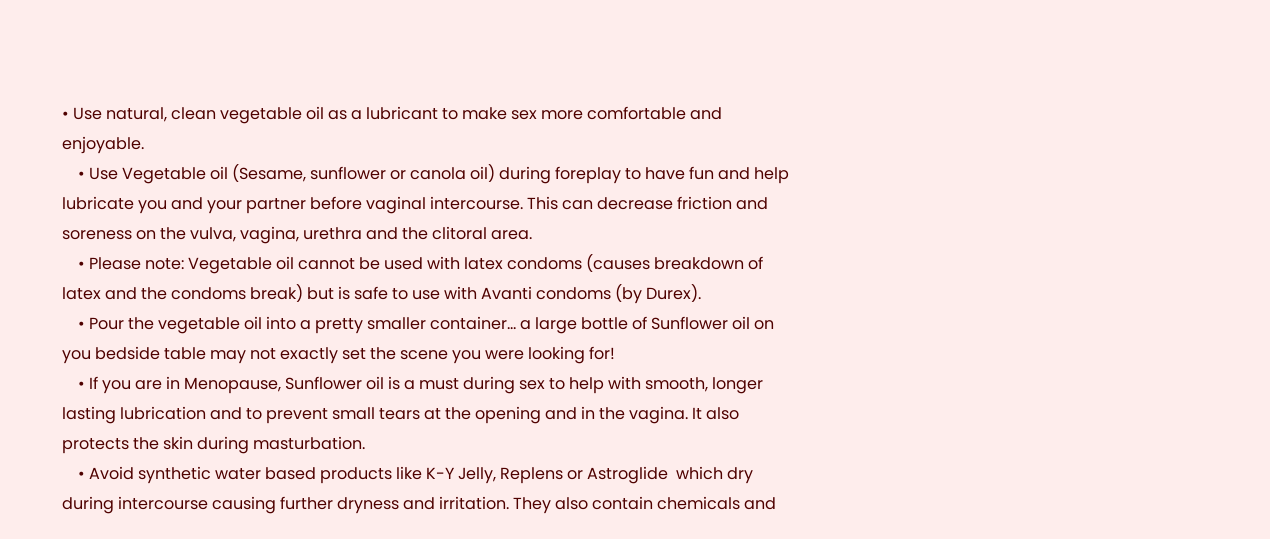• Use natural, clean vegetable oil as a lubricant to make sex more comfortable and enjoyable.
    • Use Vegetable oil (Sesame, sunflower or canola oil) during foreplay to have fun and help lubricate you and your partner before vaginal intercourse. This can decrease friction and soreness on the vulva, vagina, urethra and the clitoral area.
    • Please note: Vegetable oil cannot be used with latex condoms (causes breakdown of latex and the condoms break) but is safe to use with Avanti condoms (by Durex).
    • Pour the vegetable oil into a pretty smaller container… a large bottle of Sunflower oil on you bedside table may not exactly set the scene you were looking for!
    • If you are in Menopause, Sunflower oil is a must during sex to help with smooth, longer lasting lubrication and to prevent small tears at the opening and in the vagina. It also protects the skin during masturbation.
    • Avoid synthetic water based products like K-Y Jelly, Replens or Astroglide  which dry during intercourse causing further dryness and irritation. They also contain chemicals and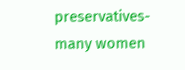preservatives-many women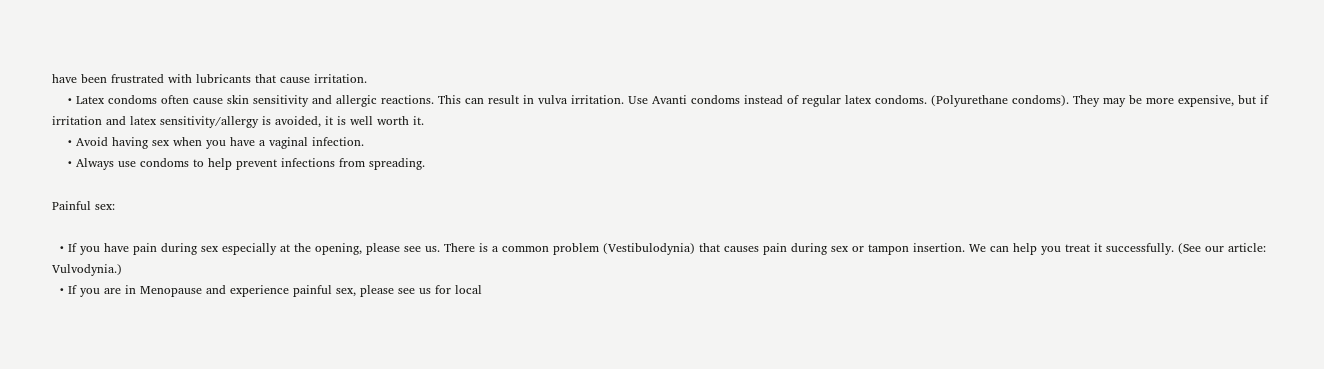have been frustrated with lubricants that cause irritation.
    • Latex condoms often cause skin sensitivity and allergic reactions. This can result in vulva irritation. Use Avanti condoms instead of regular latex condoms. (Polyurethane condoms). They may be more expensive, but if irritation and latex sensitivity/allergy is avoided, it is well worth it.
    • Avoid having sex when you have a vaginal infection.
    • Always use condoms to help prevent infections from spreading.

Painful sex:

  • If you have pain during sex especially at the opening, please see us. There is a common problem (Vestibulodynia) that causes pain during sex or tampon insertion. We can help you treat it successfully. (See our article: Vulvodynia.)
  • If you are in Menopause and experience painful sex, please see us for local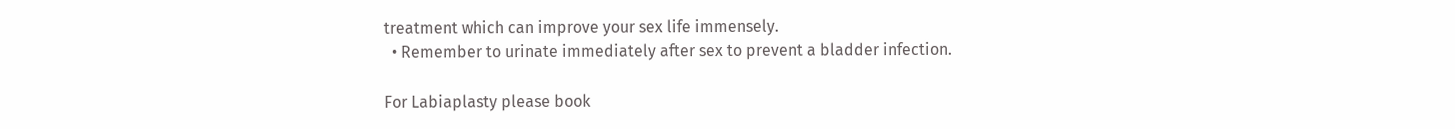treatment which can improve your sex life immensely.
  • Remember to urinate immediately after sex to prevent a bladder infection.

For Labiaplasty please book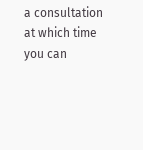a consultation at which time you can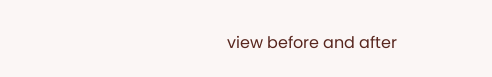view before and after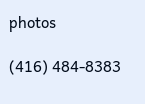photos

(416) 484-8383